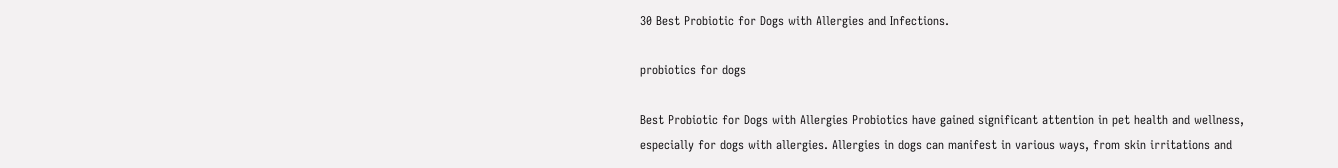30 Best Probiotic for Dogs with Allergies and Infections.

probiotics for dogs

Best Probiotic for Dogs with Allergies Probiotics have gained significant attention in pet health and wellness, especially for dogs with allergies. Allergies in dogs can manifest in various ways, from skin irritations and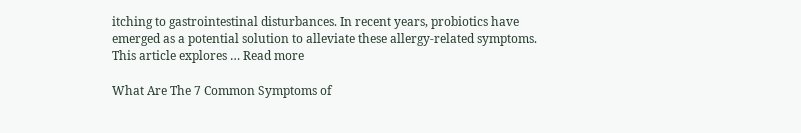itching to gastrointestinal disturbances. In recent years, probiotics have emerged as a potential solution to alleviate these allergy-related symptoms. This article explores … Read more

What Are The 7 Common Symptoms of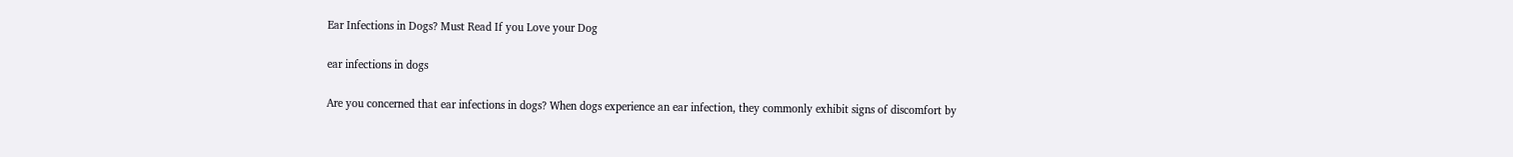Ear Infections in Dogs? Must Read If you Love your Dog

ear infections in dogs

Are you concerned that ear infections in dogs? When dogs experience an ear infection, they commonly exhibit signs of discomfort by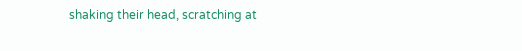shaking their head, scratching at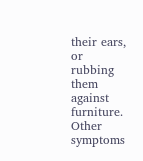their ears, or rubbing them against furniture. Other symptoms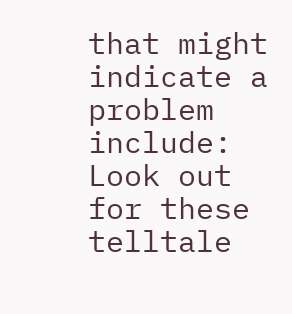that might indicate a problem include: Look out for these telltale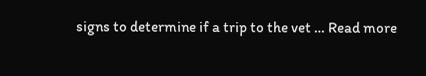signs to determine if a trip to the vet … Read more